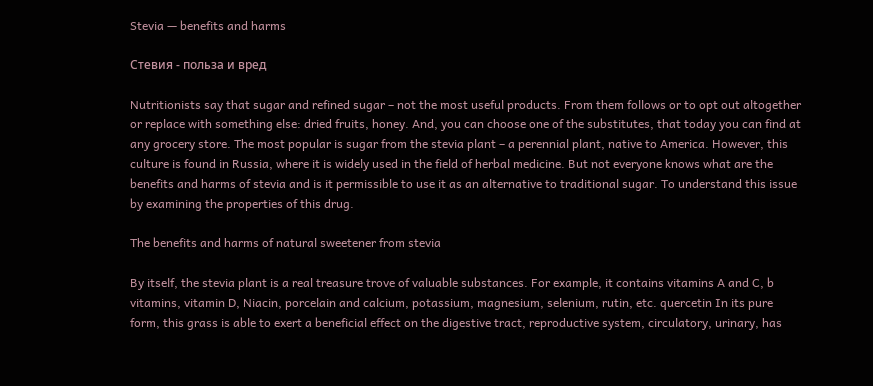Stevia — benefits and harms

Стевия - польза и вред

Nutritionists say that sugar and refined sugar – not the most useful products. From them follows or to opt out altogether or replace with something else: dried fruits, honey. And, you can choose one of the substitutes, that today you can find at any grocery store. The most popular is sugar from the stevia plant – a perennial plant, native to America. However, this culture is found in Russia, where it is widely used in the field of herbal medicine. But not everyone knows what are the benefits and harms of stevia and is it permissible to use it as an alternative to traditional sugar. To understand this issue by examining the properties of this drug.

The benefits and harms of natural sweetener from stevia

By itself, the stevia plant is a real treasure trove of valuable substances. For example, it contains vitamins A and C, b vitamins, vitamin D, Niacin, porcelain and calcium, potassium, magnesium, selenium, rutin, etc. quercetin In its pure form, this grass is able to exert a beneficial effect on the digestive tract, reproductive system, circulatory, urinary, has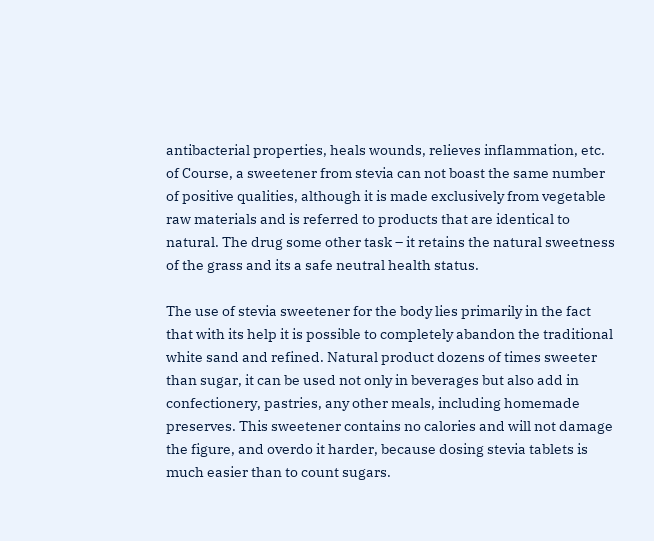antibacterial properties, heals wounds, relieves inflammation, etc. of Course, a sweetener from stevia can not boast the same number of positive qualities, although it is made exclusively from vegetable raw materials and is referred to products that are identical to natural. The drug some other task – it retains the natural sweetness of the grass and its a safe neutral health status.

The use of stevia sweetener for the body lies primarily in the fact that with its help it is possible to completely abandon the traditional white sand and refined. Natural product dozens of times sweeter than sugar, it can be used not only in beverages but also add in confectionery, pastries, any other meals, including homemade preserves. This sweetener contains no calories and will not damage the figure, and overdo it harder, because dosing stevia tablets is much easier than to count sugars.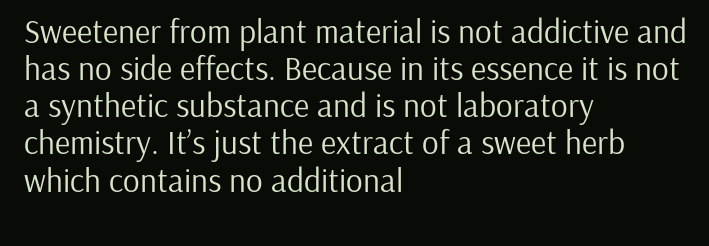Sweetener from plant material is not addictive and has no side effects. Because in its essence it is not a synthetic substance and is not laboratory chemistry. It’s just the extract of a sweet herb which contains no additional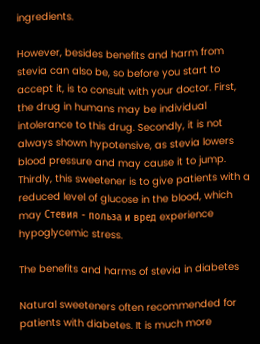ingredients.

However, besides benefits and harm from stevia can also be, so before you start to accept it, is to consult with your doctor. First, the drug in humans may be individual intolerance to this drug. Secondly, it is not always shown hypotensive, as stevia lowers blood pressure and may cause it to jump. Thirdly, this sweetener is to give patients with a reduced level of glucose in the blood, which may Стевия - польза и вред experience hypoglycemic stress.

The benefits and harms of stevia in diabetes

Natural sweeteners often recommended for patients with diabetes. It is much more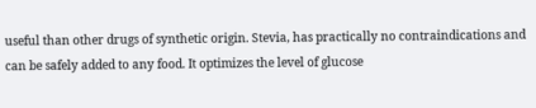useful than other drugs of synthetic origin. Stevia, has practically no contraindications and can be safely added to any food. It optimizes the level of glucose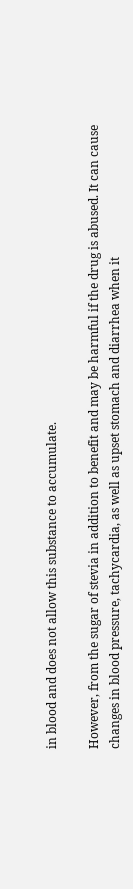in blood and does not allow this substance to accumulate.

However, from the sugar of stevia in addition to benefit and may be harmful if the drug is abused. It can cause changes in blood pressure, tachycardia, as well as upset stomach and diarrhea when it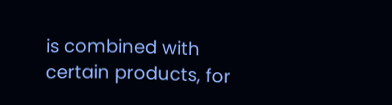is combined with certain products, for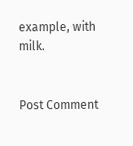example, with milk.


Post Comment